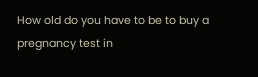How old do you have to be to buy a pregnancy test in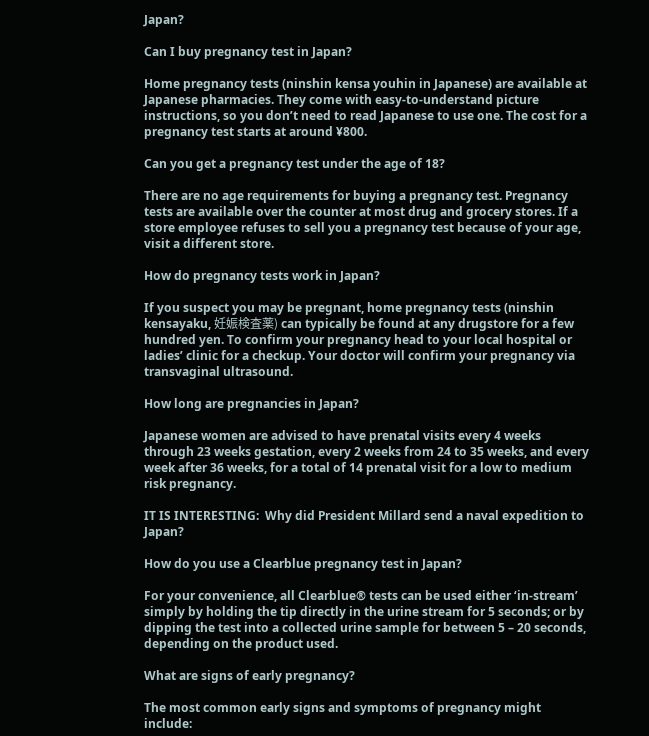Japan?

Can I buy pregnancy test in Japan?

Home pregnancy tests (ninshin kensa youhin in Japanese) are available at Japanese pharmacies. They come with easy-to-understand picture instructions, so you don’t need to read Japanese to use one. The cost for a pregnancy test starts at around ¥800.

Can you get a pregnancy test under the age of 18?

There are no age requirements for buying a pregnancy test. Pregnancy tests are available over the counter at most drug and grocery stores. If a store employee refuses to sell you a pregnancy test because of your age, visit a different store.

How do pregnancy tests work in Japan?

If you suspect you may be pregnant, home pregnancy tests (ninshin kensayaku, 妊娠検査薬) can typically be found at any drugstore for a few hundred yen. To confirm your pregnancy head to your local hospital or ladies’ clinic for a checkup. Your doctor will confirm your pregnancy via transvaginal ultrasound.

How long are pregnancies in Japan?

Japanese women are advised to have prenatal visits every 4 weeks through 23 weeks gestation, every 2 weeks from 24 to 35 weeks, and every week after 36 weeks, for a total of 14 prenatal visit for a low to medium risk pregnancy.

IT IS INTERESTING:  Why did President Millard send a naval expedition to Japan?

How do you use a Clearblue pregnancy test in Japan?

For your convenience, all Clearblue® tests can be used either ‘in-stream’ simply by holding the tip directly in the urine stream for 5 seconds; or by dipping the test into a collected urine sample for between 5 – 20 seconds, depending on the product used.

What are signs of early pregnancy?

The most common early signs and symptoms of pregnancy might include: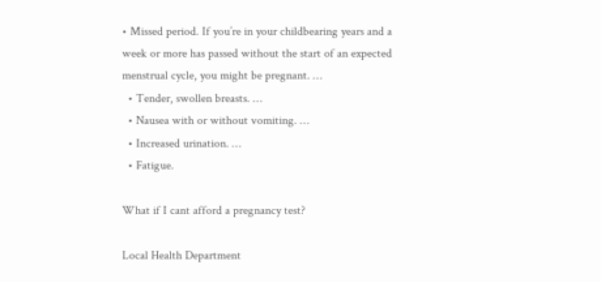• Missed period. If you’re in your childbearing years and a week or more has passed without the start of an expected menstrual cycle, you might be pregnant. …
  • Tender, swollen breasts. …
  • Nausea with or without vomiting. …
  • Increased urination. …
  • Fatigue.

What if I cant afford a pregnancy test?

Local Health Department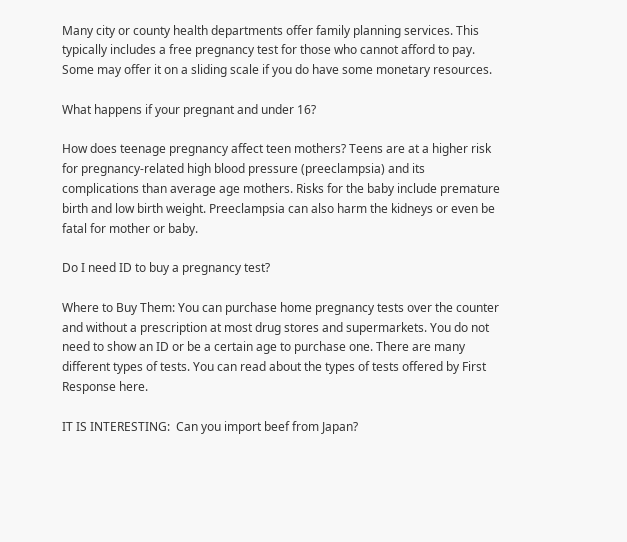Many city or county health departments offer family planning services. This typically includes a free pregnancy test for those who cannot afford to pay. Some may offer it on a sliding scale if you do have some monetary resources.

What happens if your pregnant and under 16?

How does teenage pregnancy affect teen mothers? Teens are at a higher risk for pregnancy-related high blood pressure (preeclampsia) and its complications than average age mothers. Risks for the baby include premature birth and low birth weight. Preeclampsia can also harm the kidneys or even be fatal for mother or baby.

Do I need ID to buy a pregnancy test?

Where to Buy Them: You can purchase home pregnancy tests over the counter and without a prescription at most drug stores and supermarkets. You do not need to show an ID or be a certain age to purchase one. There are many different types of tests. You can read about the types of tests offered by First Response here.

IT IS INTERESTING:  Can you import beef from Japan?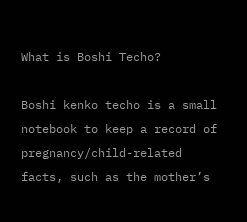What is Boshi Techo?

Boshi kenko techo is a small notebook to keep a record of pregnancy/child-related facts, such as the mother’s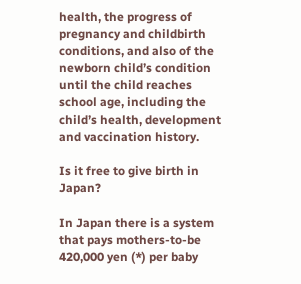health, the progress of pregnancy and childbirth conditions, and also of the newborn child’s condition until the child reaches school age, including the child’s health, development and vaccination history.

Is it free to give birth in Japan?

In Japan there is a system that pays mothers-to-be 420,000 yen (*) per baby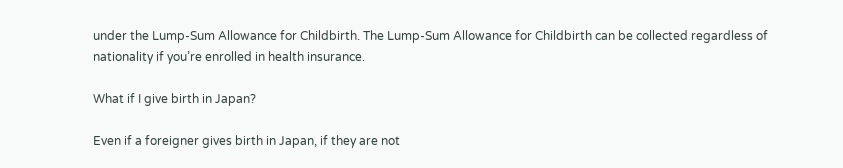under the Lump-Sum Allowance for Childbirth. The Lump-Sum Allowance for Childbirth can be collected regardless of nationality if you’re enrolled in health insurance.

What if I give birth in Japan?

Even if a foreigner gives birth in Japan, if they are not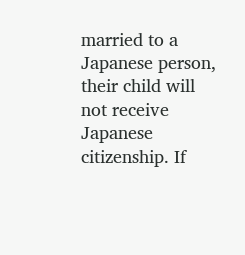married to a Japanese person, their child will not receive Japanese citizenship. If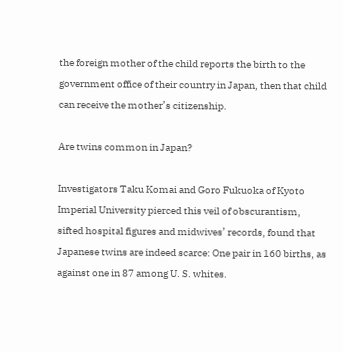the foreign mother of the child reports the birth to the government office of their country in Japan, then that child can receive the mother’s citizenship.

Are twins common in Japan?

Investigators Taku Komai and Goro Fukuoka of Kyoto Imperial University pierced this veil of obscurantism, sifted hospital figures and midwives’ records, found that Japanese twins are indeed scarce: One pair in 160 births, as against one in 87 among U. S. whites.